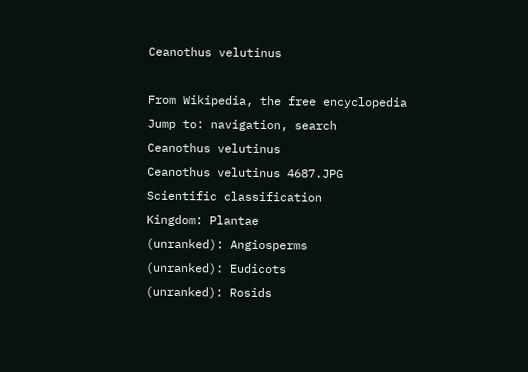Ceanothus velutinus

From Wikipedia, the free encyclopedia
Jump to: navigation, search
Ceanothus velutinus
Ceanothus velutinus 4687.JPG
Scientific classification
Kingdom: Plantae
(unranked): Angiosperms
(unranked): Eudicots
(unranked): Rosids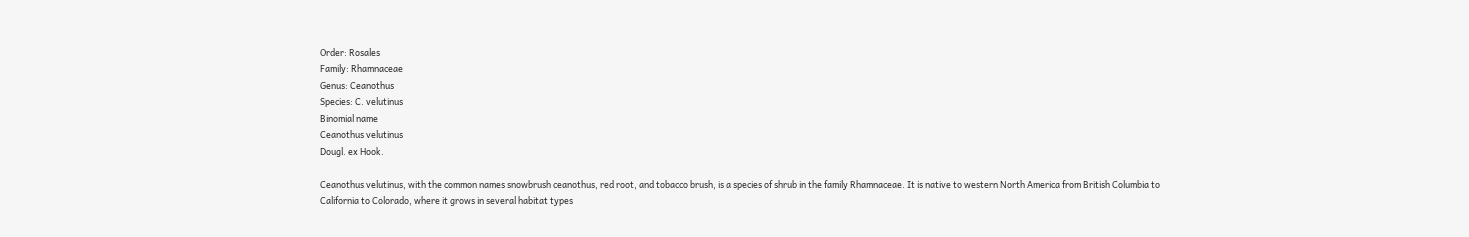Order: Rosales
Family: Rhamnaceae
Genus: Ceanothus
Species: C. velutinus
Binomial name
Ceanothus velutinus
Dougl. ex Hook.

Ceanothus velutinus, with the common names snowbrush ceanothus, red root, and tobacco brush, is a species of shrub in the family Rhamnaceae. It is native to western North America from British Columbia to California to Colorado, where it grows in several habitat types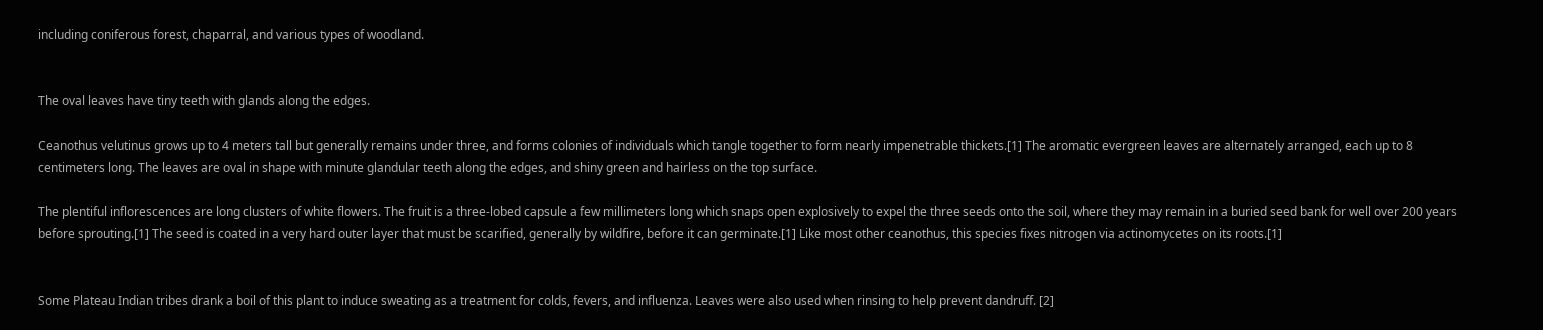including coniferous forest, chaparral, and various types of woodland.


The oval leaves have tiny teeth with glands along the edges.

Ceanothus velutinus grows up to 4 meters tall but generally remains under three, and forms colonies of individuals which tangle together to form nearly impenetrable thickets.[1] The aromatic evergreen leaves are alternately arranged, each up to 8 centimeters long. The leaves are oval in shape with minute glandular teeth along the edges, and shiny green and hairless on the top surface.

The plentiful inflorescences are long clusters of white flowers. The fruit is a three-lobed capsule a few millimeters long which snaps open explosively to expel the three seeds onto the soil, where they may remain in a buried seed bank for well over 200 years before sprouting.[1] The seed is coated in a very hard outer layer that must be scarified, generally by wildfire, before it can germinate.[1] Like most other ceanothus, this species fixes nitrogen via actinomycetes on its roots.[1]


Some Plateau Indian tribes drank a boil of this plant to induce sweating as a treatment for colds, fevers, and influenza. Leaves were also used when rinsing to help prevent dandruff. [2]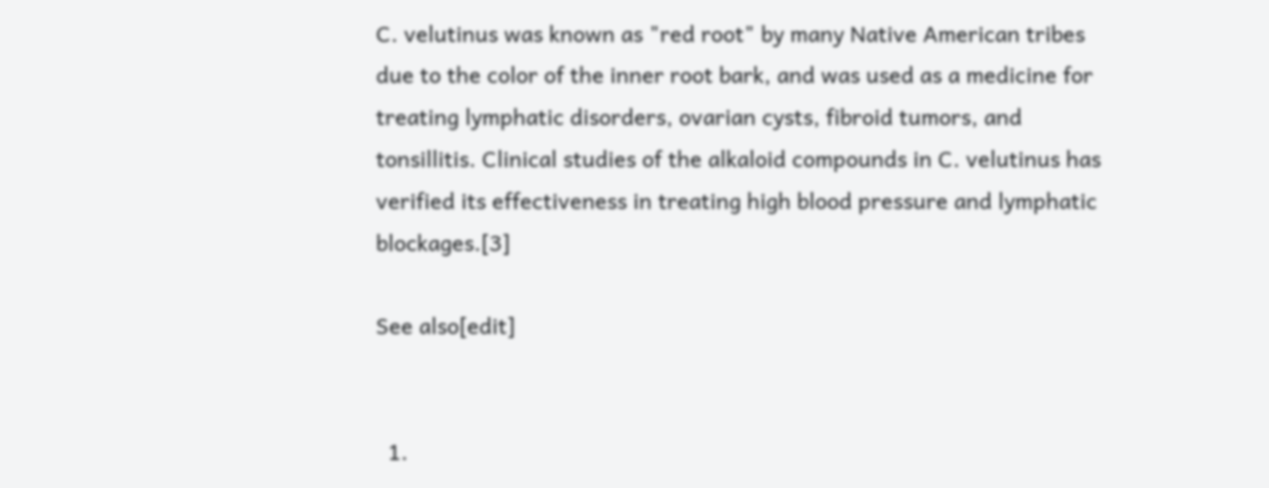C. velutinus was known as "red root" by many Native American tribes due to the color of the inner root bark, and was used as a medicine for treating lymphatic disorders, ovarian cysts, fibroid tumors, and tonsillitis. Clinical studies of the alkaloid compounds in C. velutinus has verified its effectiveness in treating high blood pressure and lymphatic blockages.[3]

See also[edit]


  1.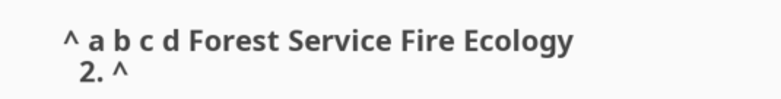^ a b c d Forest Service Fire Ecology
  2. ^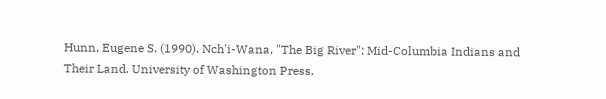Hunn, Eugene S. (1990). Nch'i-Wana, "The Big River": Mid-Columbia Indians and Their Land. University of Washington Press.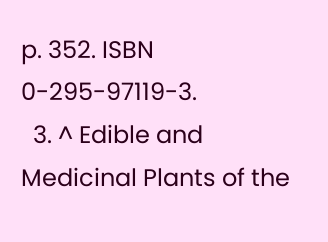p. 352. ISBN 0-295-97119-3.
  3. ^ Edible and Medicinal Plants of the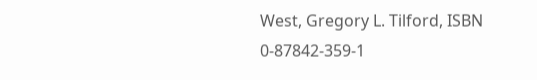West, Gregory L. Tilford, ISBN 0-87842-359-1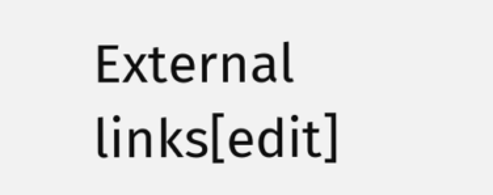External links[edit]